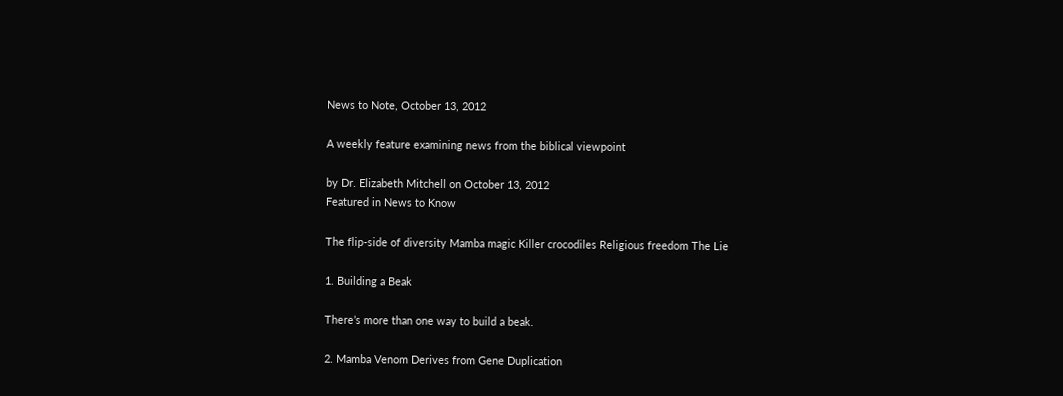News to Note, October 13, 2012

A weekly feature examining news from the biblical viewpoint

by Dr. Elizabeth Mitchell on October 13, 2012
Featured in News to Know

The flip-side of diversity Mamba magic Killer crocodiles Religious freedom The Lie

1. Building a Beak

There’s more than one way to build a beak.

2. Mamba Venom Derives from Gene Duplication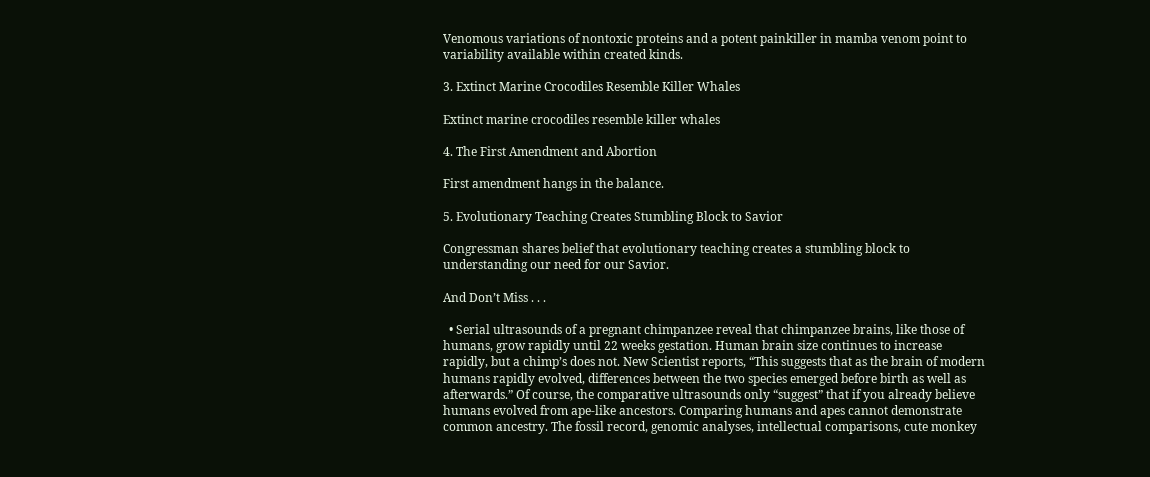Venomous variations of nontoxic proteins and a potent painkiller in mamba venom point to variability available within created kinds.

3. Extinct Marine Crocodiles Resemble Killer Whales

Extinct marine crocodiles resemble killer whales

4. The First Amendment and Abortion

First amendment hangs in the balance.

5. Evolutionary Teaching Creates Stumbling Block to Savior

Congressman shares belief that evolutionary teaching creates a stumbling block to understanding our need for our Savior.

And Don’t Miss . . .

  • Serial ultrasounds of a pregnant chimpanzee reveal that chimpanzee brains, like those of humans, grow rapidly until 22 weeks gestation. Human brain size continues to increase rapidly, but a chimp’s does not. New Scientist reports, “This suggests that as the brain of modern humans rapidly evolved, differences between the two species emerged before birth as well as afterwards.” Of course, the comparative ultrasounds only “suggest” that if you already believe humans evolved from ape-like ancestors. Comparing humans and apes cannot demonstrate common ancestry. The fossil record, genomic analyses, intellectual comparisons, cute monkey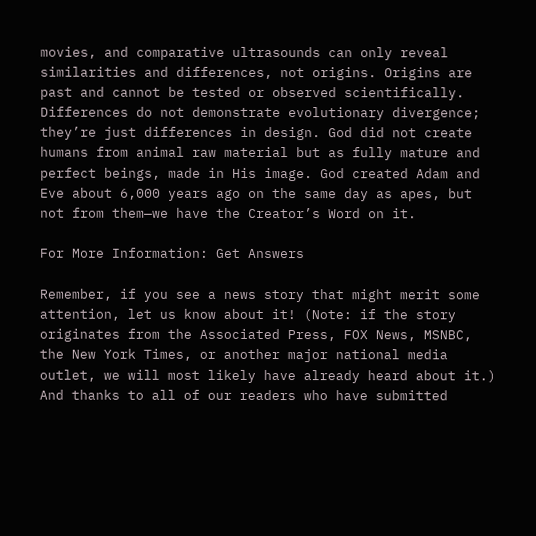movies, and comparative ultrasounds can only reveal similarities and differences, not origins. Origins are past and cannot be tested or observed scientifically. Differences do not demonstrate evolutionary divergence; they’re just differences in design. God did not create humans from animal raw material but as fully mature and perfect beings, made in His image. God created Adam and Eve about 6,000 years ago on the same day as apes, but not from them—we have the Creator’s Word on it.

For More Information: Get Answers

Remember, if you see a news story that might merit some attention, let us know about it! (Note: if the story originates from the Associated Press, FOX News, MSNBC, the New York Times, or another major national media outlet, we will most likely have already heard about it.) And thanks to all of our readers who have submitted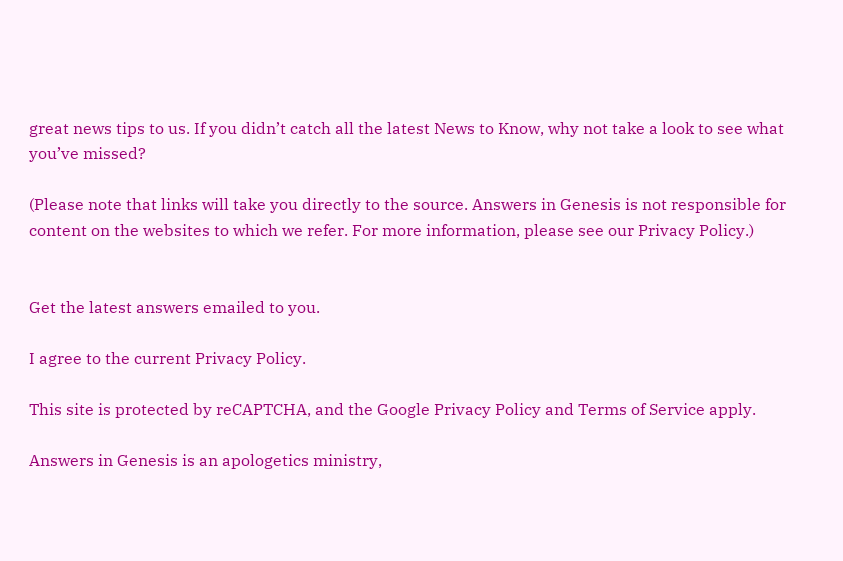great news tips to us. If you didn’t catch all the latest News to Know, why not take a look to see what you’ve missed?

(Please note that links will take you directly to the source. Answers in Genesis is not responsible for content on the websites to which we refer. For more information, please see our Privacy Policy.)


Get the latest answers emailed to you.

I agree to the current Privacy Policy.

This site is protected by reCAPTCHA, and the Google Privacy Policy and Terms of Service apply.

Answers in Genesis is an apologetics ministry,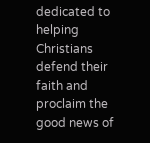dedicated to helping Christians defend their faith and proclaim the good news of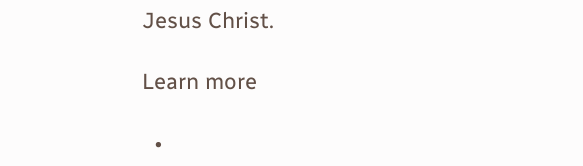Jesus Christ.

Learn more

  •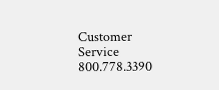Customer Service 800.778.3390